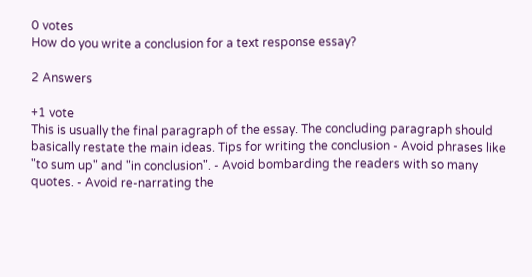0 votes
How do you write a conclusion for a text response essay?

2 Answers

+1 vote
This is usually the final paragraph of the essay. The concluding paragraph should basically restate the main ideas. Tips for writing the conclusion - Avoid phrases like "to sum up" and "in conclusion". - Avoid bombarding the readers with so many quotes. - Avoid re-narrating the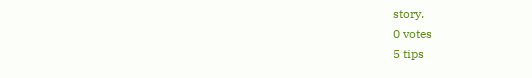story.
0 votes
5 tips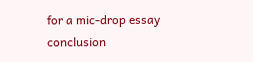for a mic-drop essay conclusion